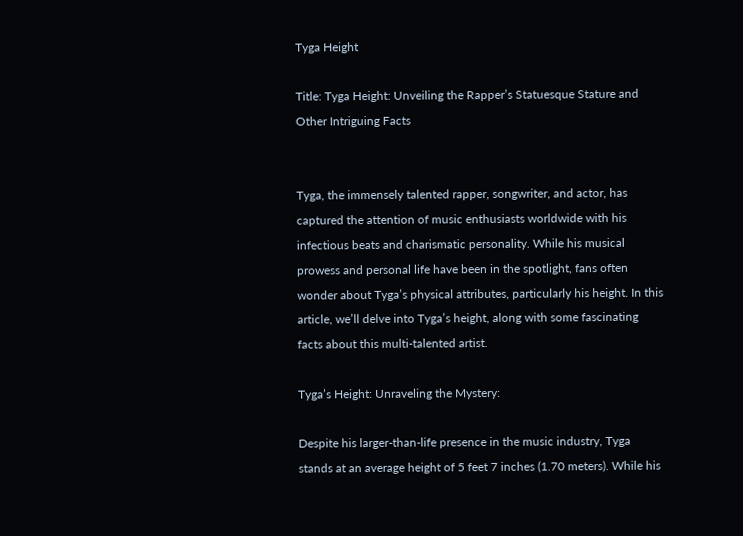Tyga Height

Title: Tyga Height: Unveiling the Rapper’s Statuesque Stature and Other Intriguing Facts


Tyga, the immensely talented rapper, songwriter, and actor, has captured the attention of music enthusiasts worldwide with his infectious beats and charismatic personality. While his musical prowess and personal life have been in the spotlight, fans often wonder about Tyga’s physical attributes, particularly his height. In this article, we’ll delve into Tyga’s height, along with some fascinating facts about this multi-talented artist.

Tyga’s Height: Unraveling the Mystery:

Despite his larger-than-life presence in the music industry, Tyga stands at an average height of 5 feet 7 inches (1.70 meters). While his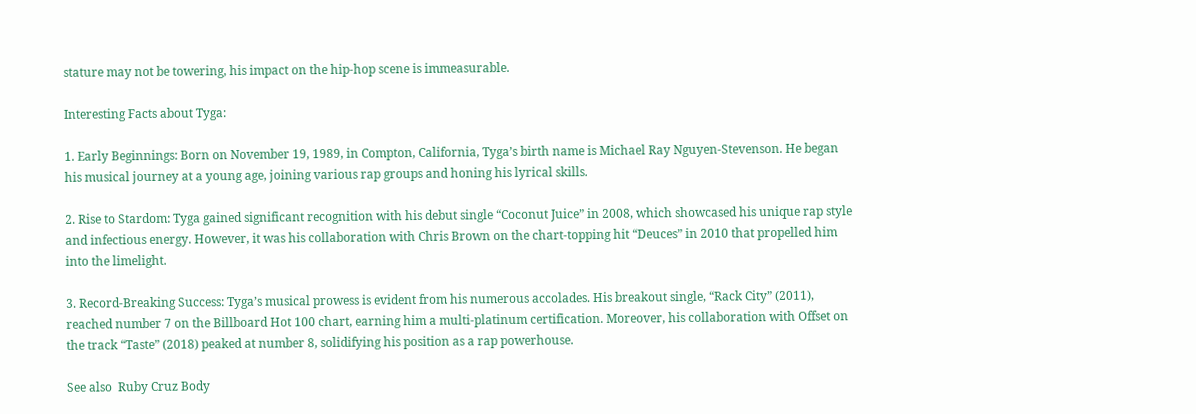stature may not be towering, his impact on the hip-hop scene is immeasurable.

Interesting Facts about Tyga:

1. Early Beginnings: Born on November 19, 1989, in Compton, California, Tyga’s birth name is Michael Ray Nguyen-Stevenson. He began his musical journey at a young age, joining various rap groups and honing his lyrical skills.

2. Rise to Stardom: Tyga gained significant recognition with his debut single “Coconut Juice” in 2008, which showcased his unique rap style and infectious energy. However, it was his collaboration with Chris Brown on the chart-topping hit “Deuces” in 2010 that propelled him into the limelight.

3. Record-Breaking Success: Tyga’s musical prowess is evident from his numerous accolades. His breakout single, “Rack City” (2011), reached number 7 on the Billboard Hot 100 chart, earning him a multi-platinum certification. Moreover, his collaboration with Offset on the track “Taste” (2018) peaked at number 8, solidifying his position as a rap powerhouse.

See also  Ruby Cruz Body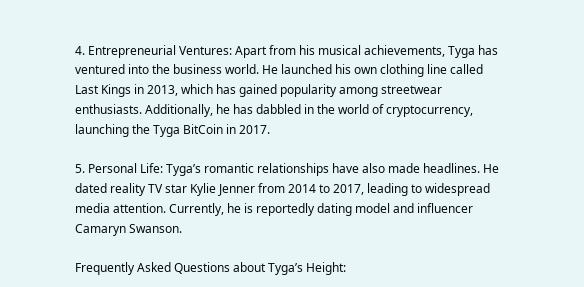4. Entrepreneurial Ventures: Apart from his musical achievements, Tyga has ventured into the business world. He launched his own clothing line called Last Kings in 2013, which has gained popularity among streetwear enthusiasts. Additionally, he has dabbled in the world of cryptocurrency, launching the Tyga BitCoin in 2017.

5. Personal Life: Tyga’s romantic relationships have also made headlines. He dated reality TV star Kylie Jenner from 2014 to 2017, leading to widespread media attention. Currently, he is reportedly dating model and influencer Camaryn Swanson.

Frequently Asked Questions about Tyga’s Height: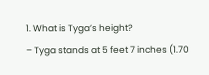1. What is Tyga’s height?
– Tyga stands at 5 feet 7 inches (1.70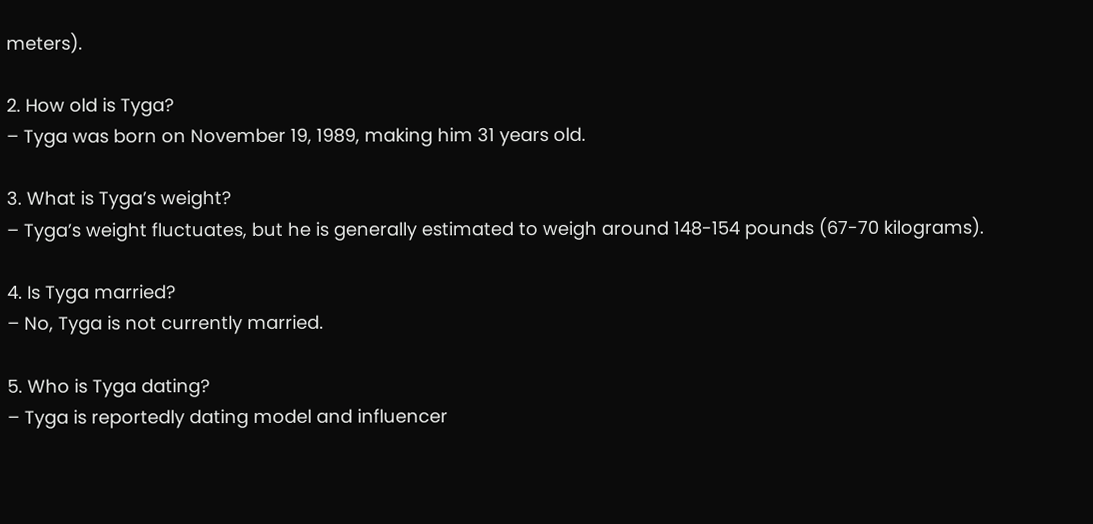meters).

2. How old is Tyga?
– Tyga was born on November 19, 1989, making him 31 years old.

3. What is Tyga’s weight?
– Tyga’s weight fluctuates, but he is generally estimated to weigh around 148-154 pounds (67-70 kilograms).

4. Is Tyga married?
– No, Tyga is not currently married.

5. Who is Tyga dating?
– Tyga is reportedly dating model and influencer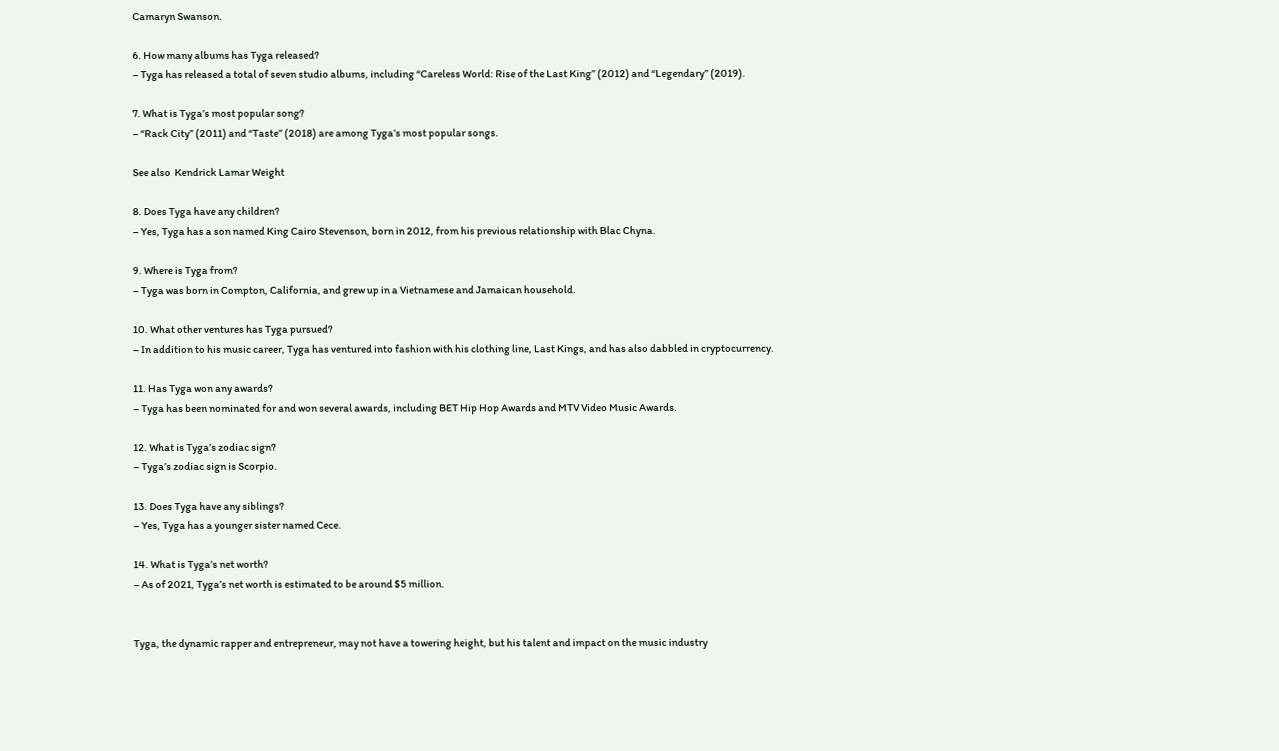Camaryn Swanson.

6. How many albums has Tyga released?
– Tyga has released a total of seven studio albums, including “Careless World: Rise of the Last King” (2012) and “Legendary” (2019).

7. What is Tyga’s most popular song?
– “Rack City” (2011) and “Taste” (2018) are among Tyga’s most popular songs.

See also  Kendrick Lamar Weight

8. Does Tyga have any children?
– Yes, Tyga has a son named King Cairo Stevenson, born in 2012, from his previous relationship with Blac Chyna.

9. Where is Tyga from?
– Tyga was born in Compton, California, and grew up in a Vietnamese and Jamaican household.

10. What other ventures has Tyga pursued?
– In addition to his music career, Tyga has ventured into fashion with his clothing line, Last Kings, and has also dabbled in cryptocurrency.

11. Has Tyga won any awards?
– Tyga has been nominated for and won several awards, including BET Hip Hop Awards and MTV Video Music Awards.

12. What is Tyga’s zodiac sign?
– Tyga’s zodiac sign is Scorpio.

13. Does Tyga have any siblings?
– Yes, Tyga has a younger sister named Cece.

14. What is Tyga’s net worth?
– As of 2021, Tyga’s net worth is estimated to be around $5 million.


Tyga, the dynamic rapper and entrepreneur, may not have a towering height, but his talent and impact on the music industry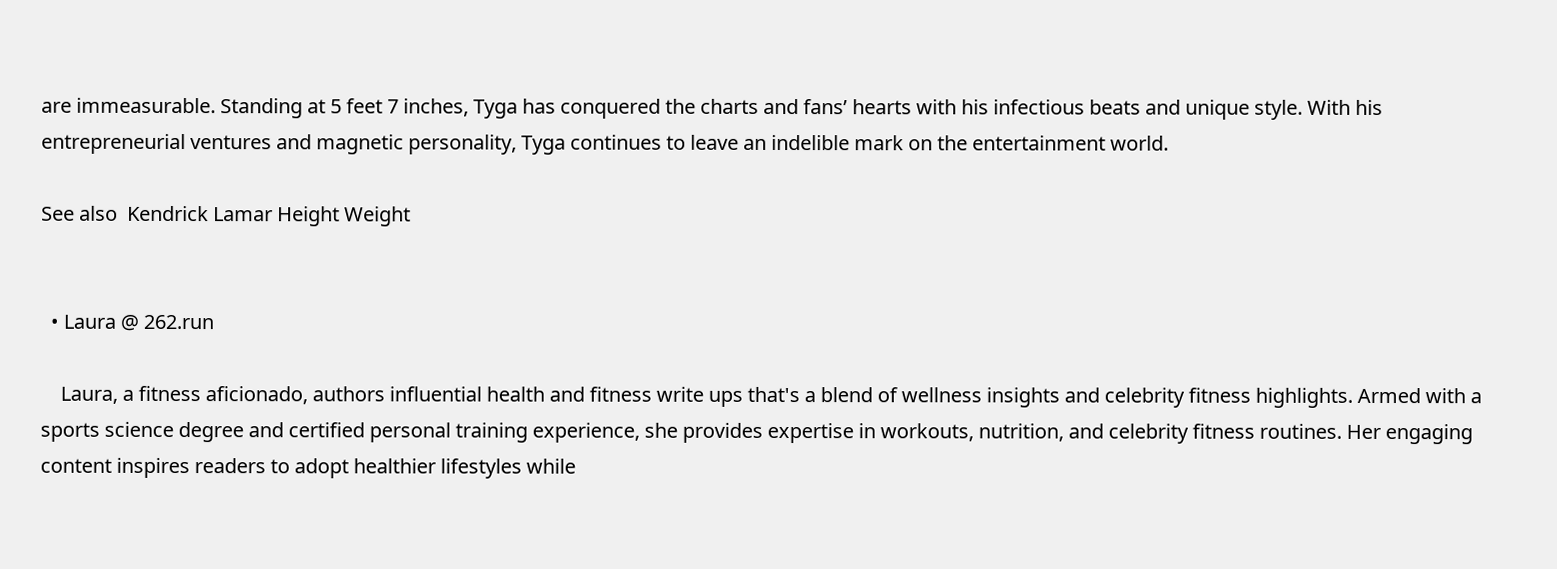are immeasurable. Standing at 5 feet 7 inches, Tyga has conquered the charts and fans’ hearts with his infectious beats and unique style. With his entrepreneurial ventures and magnetic personality, Tyga continues to leave an indelible mark on the entertainment world.

See also  Kendrick Lamar Height Weight


  • Laura @ 262.run

    Laura, a fitness aficionado, authors influential health and fitness write ups that's a blend of wellness insights and celebrity fitness highlights. Armed with a sports science degree and certified personal training experience, she provides expertise in workouts, nutrition, and celebrity fitness routines. Her engaging content inspires readers to adopt healthier lifestyles while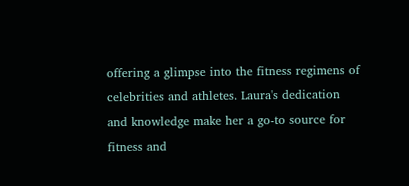offering a glimpse into the fitness regimens of celebrities and athletes. Laura's dedication and knowledge make her a go-to source for fitness and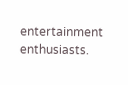entertainment enthusiasts.